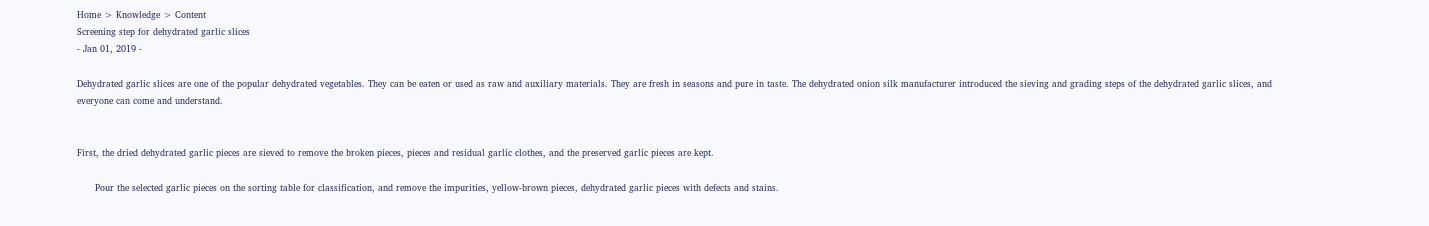Home > Knowledge > Content
Screening step for dehydrated garlic slices
- Jan 01, 2019 -

Dehydrated garlic slices are one of the popular dehydrated vegetables. They can be eaten or used as raw and auxiliary materials. They are fresh in seasons and pure in taste. The dehydrated onion silk manufacturer introduced the sieving and grading steps of the dehydrated garlic slices, and everyone can come and understand.


First, the dried dehydrated garlic pieces are sieved to remove the broken pieces, pieces and residual garlic clothes, and the preserved garlic pieces are kept.

      Pour the selected garlic pieces on the sorting table for classification, and remove the impurities, yellow-brown pieces, dehydrated garlic pieces with defects and stains.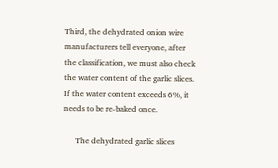Third, the dehydrated onion wire manufacturers tell everyone, after the classification, we must also check the water content of the garlic slices. If the water content exceeds 6%, it needs to be re-baked once.

      The dehydrated garlic slices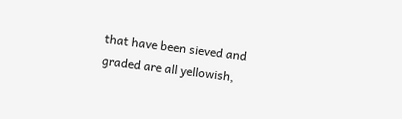that have been sieved and graded are all yellowish,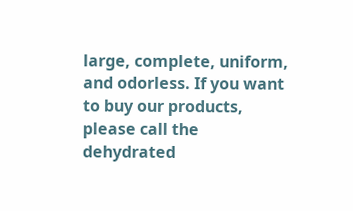large, complete, uniform, and odorless. If you want to buy our products, please call the dehydrated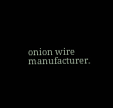onion wire manufacturer.